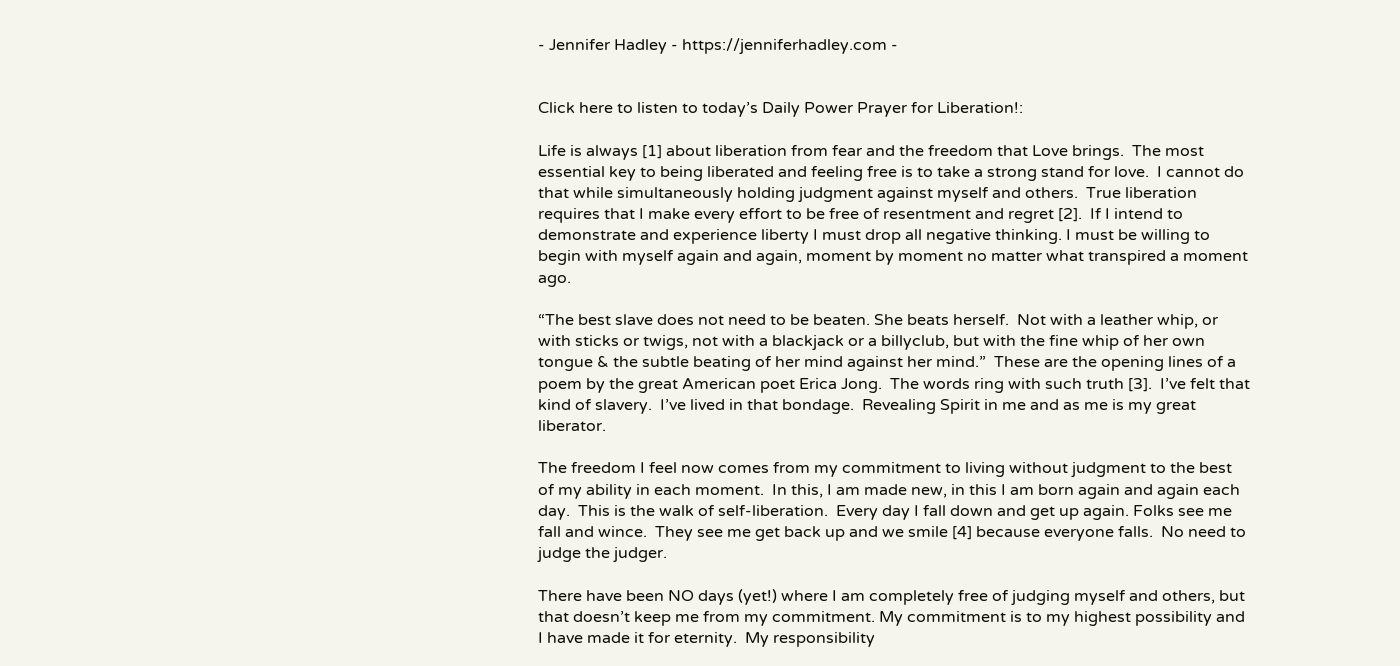- Jennifer Hadley - https://jenniferhadley.com -


Click here to listen to today’s Daily Power Prayer for Liberation!:

Life is always [1] about liberation from fear and the freedom that Love brings.  The most essential key to being liberated and feeling free is to take a strong stand for love.  I cannot do that while simultaneously holding judgment against myself and others.  True liberation requires that I make every effort to be free of resentment and regret [2].  If I intend to demonstrate and experience liberty I must drop all negative thinking. I must be willing to begin with myself again and again, moment by moment no matter what transpired a moment ago.

“The best slave does not need to be beaten. She beats herself.  Not with a leather whip, or with sticks or twigs, not with a blackjack or a billyclub, but with the fine whip of her own tongue & the subtle beating of her mind against her mind.”  These are the opening lines of a poem by the great American poet Erica Jong.  The words ring with such truth [3].  I’ve felt that kind of slavery.  I’ve lived in that bondage.  Revealing Spirit in me and as me is my great liberator.

The freedom I feel now comes from my commitment to living without judgment to the best of my ability in each moment.  In this, I am made new, in this I am born again and again each day.  This is the walk of self-liberation.  Every day I fall down and get up again. Folks see me fall and wince.  They see me get back up and we smile [4] because everyone falls.  No need to judge the judger.

There have been NO days (yet!) where I am completely free of judging myself and others, but that doesn’t keep me from my commitment. My commitment is to my highest possibility and I have made it for eternity.  My responsibility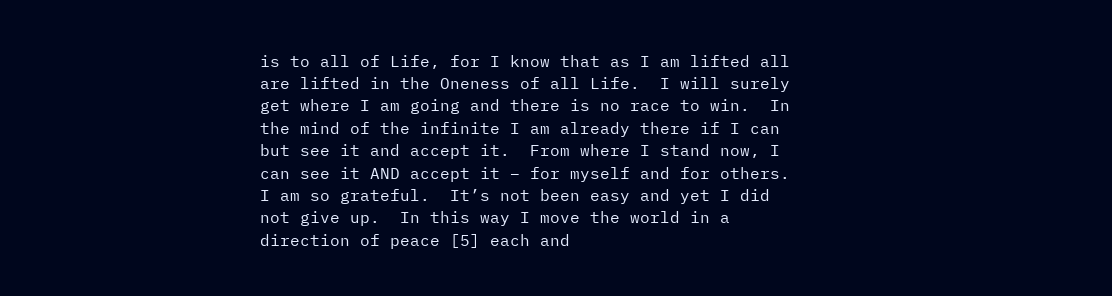is to all of Life, for I know that as I am lifted all are lifted in the Oneness of all Life.  I will surely get where I am going and there is no race to win.  In the mind of the infinite I am already there if I can but see it and accept it.  From where I stand now, I can see it AND accept it – for myself and for others.  I am so grateful.  It’s not been easy and yet I did not give up.  In this way I move the world in a direction of peace [5] each and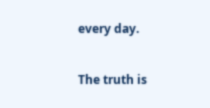every day.

The truth is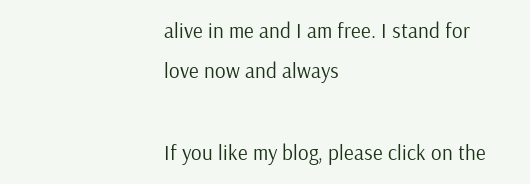alive in me and I am free. I stand for love now and always

If you like my blog, please click on the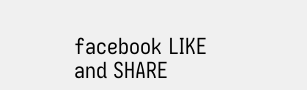facebook LIKE and SHARE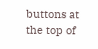buttons at the top of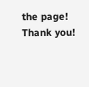the page! Thank you!